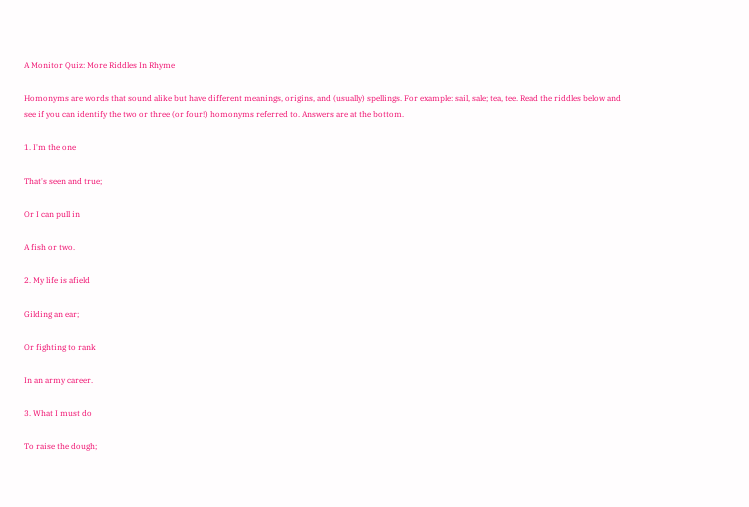A Monitor Quiz: More Riddles In Rhyme

Homonyms are words that sound alike but have different meanings, origins, and (usually) spellings. For example: sail, sale; tea, tee. Read the riddles below and see if you can identify the two or three (or four!) homonyms referred to. Answers are at the bottom.

1. I'm the one

That's seen and true;

Or I can pull in

A fish or two.

2. My life is afield

Gilding an ear;

Or fighting to rank

In an army career.

3. What I must do

To raise the dough;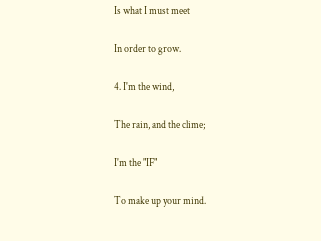Is what I must meet

In order to grow.

4. I'm the wind,

The rain, and the clime;

I'm the "IF"

To make up your mind.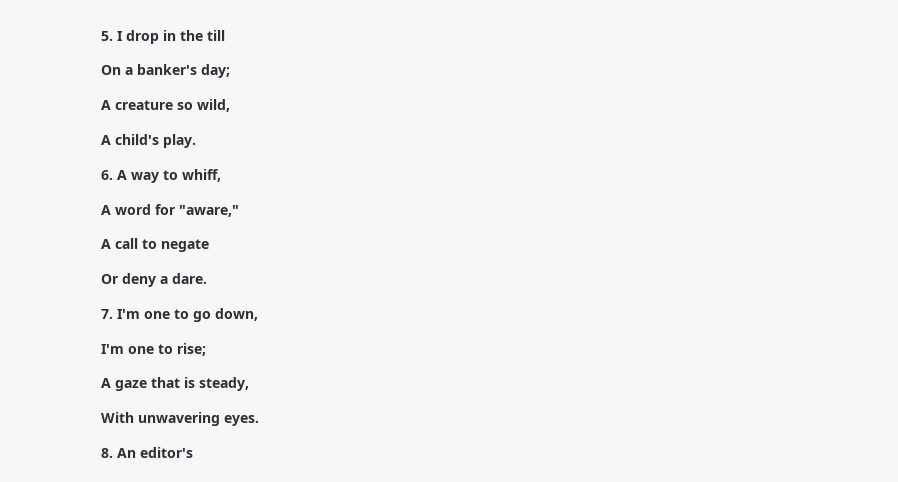5. I drop in the till

On a banker's day;

A creature so wild,

A child's play.

6. A way to whiff,

A word for "aware,"

A call to negate

Or deny a dare.

7. I'm one to go down,

I'm one to rise;

A gaze that is steady,

With unwavering eyes.

8. An editor's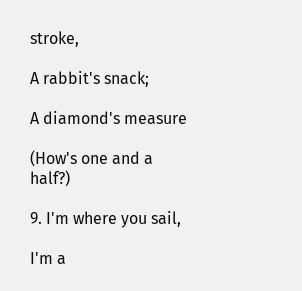stroke,

A rabbit's snack;

A diamond's measure

(How's one and a half?)

9. I'm where you sail,

I'm a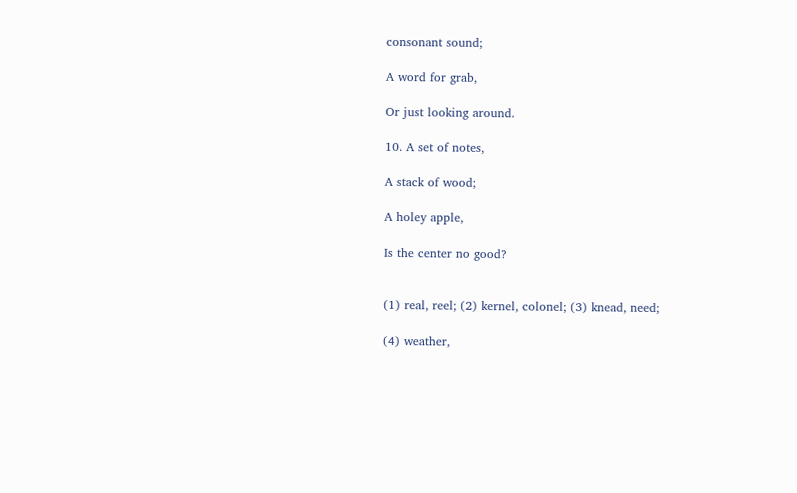consonant sound;

A word for grab,

Or just looking around.

10. A set of notes,

A stack of wood;

A holey apple,

Is the center no good?


(1) real, reel; (2) kernel, colonel; (3) knead, need;

(4) weather,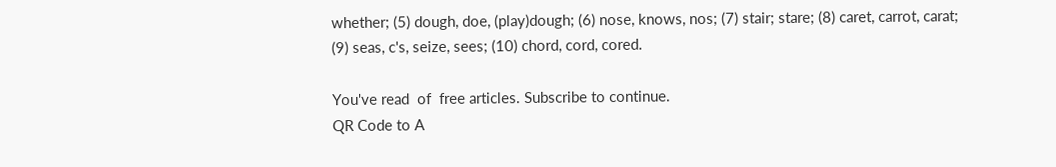whether; (5) dough, doe, (play)dough; (6) nose, knows, nos; (7) stair; stare; (8) caret, carrot, carat; (9) seas, c's, seize, sees; (10) chord, cord, cored.

You've read  of  free articles. Subscribe to continue.
QR Code to A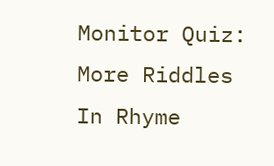Monitor Quiz: More Riddles In Rhyme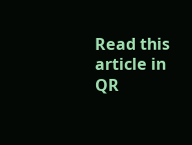Read this article in
QR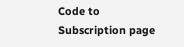Code to Subscription page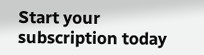Start your subscription today